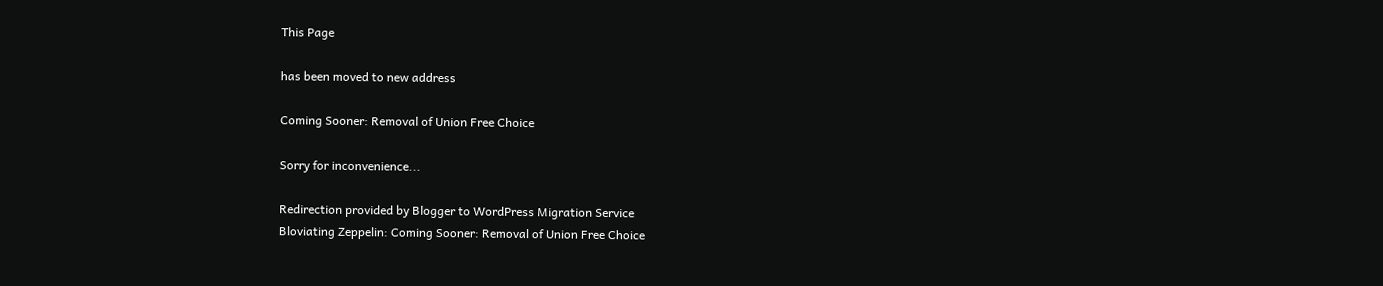This Page

has been moved to new address

Coming Sooner: Removal of Union Free Choice

Sorry for inconvenience...

Redirection provided by Blogger to WordPress Migration Service
Bloviating Zeppelin: Coming Sooner: Removal of Union Free Choice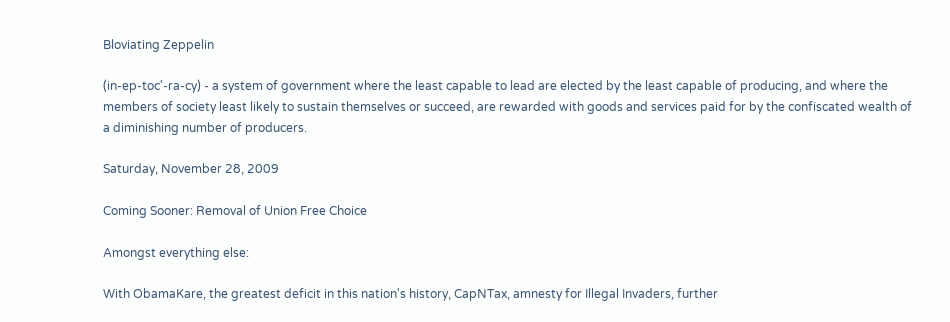Bloviating Zeppelin

(in-ep-toc'-ra-cy) - a system of government where the least capable to lead are elected by the least capable of producing, and where the members of society least likely to sustain themselves or succeed, are rewarded with goods and services paid for by the confiscated wealth of a diminishing number of producers.

Saturday, November 28, 2009

Coming Sooner: Removal of Union Free Choice

Amongst everything else:

With ObamaKare, the greatest deficit in this nation's history, CapNTax, amnesty for Illegal Invaders, further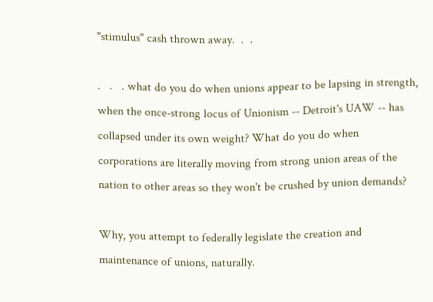"stimulus" cash thrown away.  .  .

.   .   . what do you do when unions appear to be lapsing in strength, when the once-strong locus of Unionism -- Detroit's UAW -- has collapsed under its own weight? What do you do when corporations are literally moving from strong union areas of the nation to other areas so they won't be crushed by union demands?

Why, you attempt to federally legislate the creation and maintenance of unions, naturally.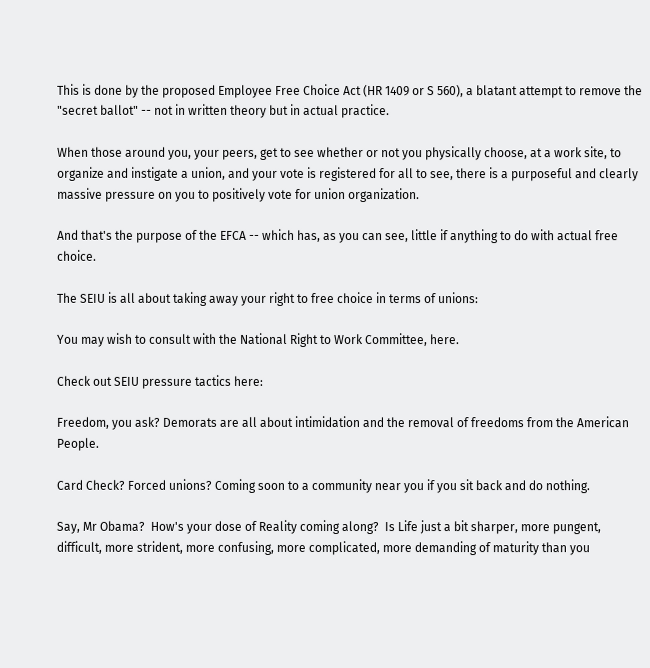This is done by the proposed Employee Free Choice Act (HR 1409 or S 560), a blatant attempt to remove the "secret ballot" -- not in written theory but in actual practice.

When those around you, your peers, get to see whether or not you physically choose, at a work site, to organize and instigate a union, and your vote is registered for all to see, there is a purposeful and clearly massive pressure on you to positively vote for union organization.

And that's the purpose of the EFCA -- which has, as you can see, little if anything to do with actual free choice.

The SEIU is all about taking away your right to free choice in terms of unions:

You may wish to consult with the National Right to Work Committee, here.

Check out SEIU pressure tactics here:

Freedom, you ask? Demorats are all about intimidation and the removal of freedoms from the American People.

Card Check? Forced unions? Coming soon to a community near you if you sit back and do nothing.

Say, Mr Obama?  How's your dose of Reality coming along?  Is Life just a bit sharper, more pungent, difficult, more strident, more confusing, more complicated, more demanding of maturity than you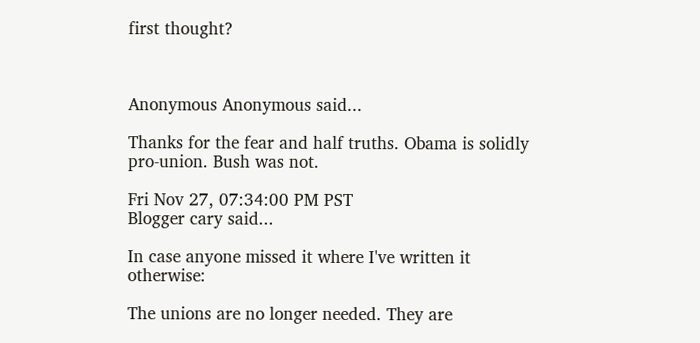first thought?



Anonymous Anonymous said...

Thanks for the fear and half truths. Obama is solidly pro-union. Bush was not.

Fri Nov 27, 07:34:00 PM PST
Blogger cary said...

In case anyone missed it where I've written it otherwise:

The unions are no longer needed. They are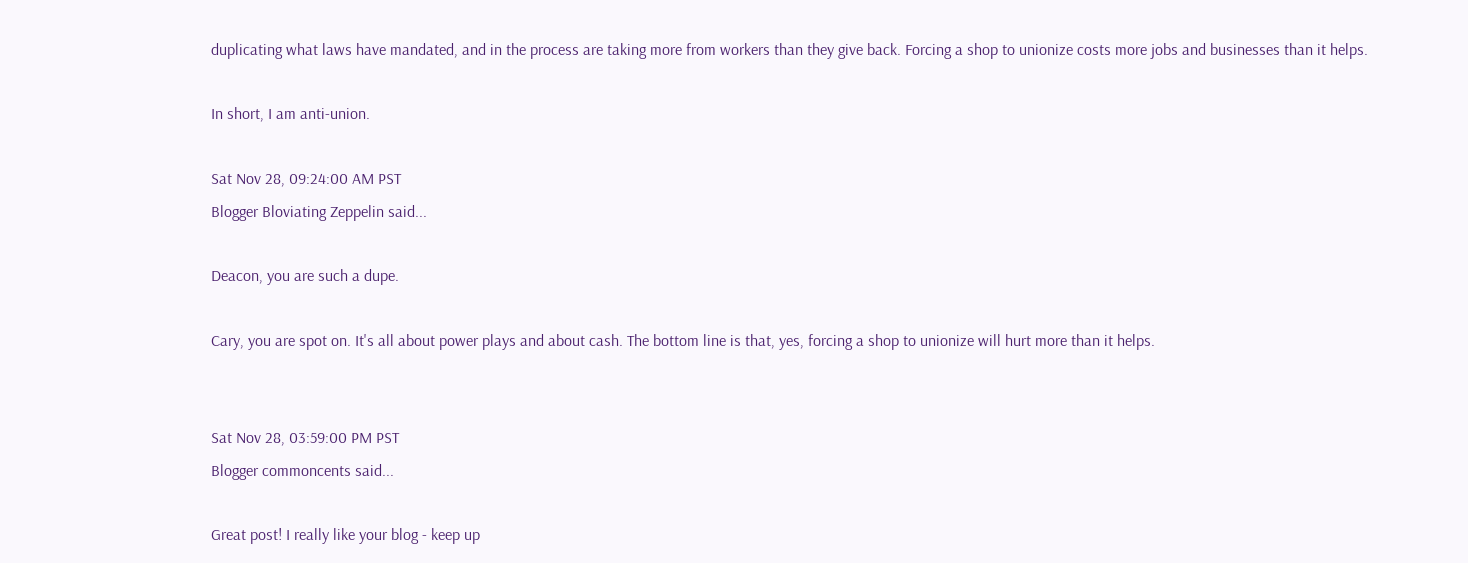duplicating what laws have mandated, and in the process are taking more from workers than they give back. Forcing a shop to unionize costs more jobs and businesses than it helps.

In short, I am anti-union.

Sat Nov 28, 09:24:00 AM PST
Blogger Bloviating Zeppelin said...

Deacon, you are such a dupe.

Cary, you are spot on. It's all about power plays and about cash. The bottom line is that, yes, forcing a shop to unionize will hurt more than it helps.


Sat Nov 28, 03:59:00 PM PST
Blogger commoncents said...

Great post! I really like your blog - keep up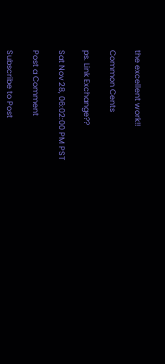the excellent work!!

Common Cents

ps. Link Exchange??

Sat Nov 28, 06:02:00 PM PST

Post a Comment

Subscribe to Post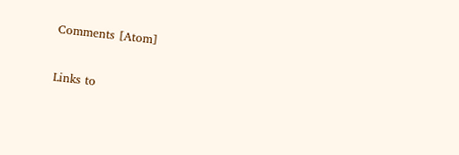Comments [Atom]

Links to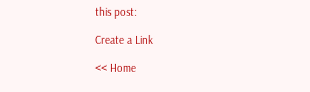this post:

Create a Link

<< Home